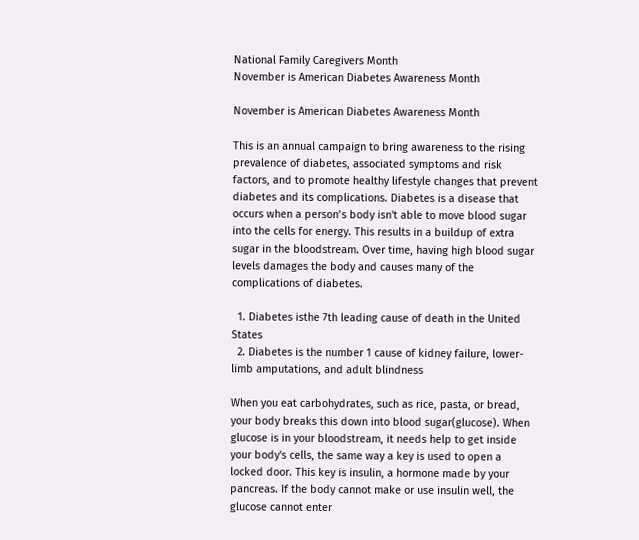National Family Caregivers Month
November is American Diabetes Awareness Month

November is American Diabetes Awareness Month

This is an annual campaign to bring awareness to the rising prevalence of diabetes, associated symptoms and risk factors, and to promote healthy lifestyle changes that prevent diabetes and its complications. Diabetes is a disease that occurs when a person’s body isn't able to move blood sugar into the cells for energy. This results in a buildup of extra sugar in the bloodstream. Over time, having high blood sugar levels damages the body and causes many of the complications of diabetes.

  1. Diabetes isthe 7th leading cause of death in the United States
  2. Diabetes is the number 1 cause of kidney failure, lower-limb amputations, and adult blindness

When you eat carbohydrates, such as rice, pasta, or bread, your body breaks this down into blood sugar(glucose). When glucose is in your bloodstream, it needs help to get inside your body's cells, the same way a key is used to open a locked door. This key is insulin, a hormone made by your pancreas. If the body cannot make or use insulin well, the glucose cannot enter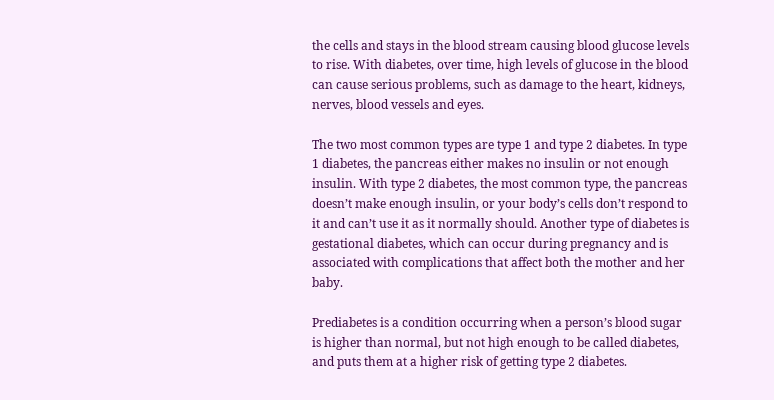the cells and stays in the blood stream causing blood glucose levels to rise. With diabetes, over time, high levels of glucose in the blood can cause serious problems, such as damage to the heart, kidneys, nerves, blood vessels and eyes.

The two most common types are type 1 and type 2 diabetes. In type 1 diabetes, the pancreas either makes no insulin or not enough insulin. With type 2 diabetes, the most common type, the pancreas doesn’t make enough insulin, or your body’s cells don’t respond to it and can’t use it as it normally should. Another type of diabetes is gestational diabetes, which can occur during pregnancy and is associated with complications that affect both the mother and her baby.

Prediabetes is a condition occurring when a person’s blood sugar is higher than normal, but not high enough to be called diabetes, and puts them at a higher risk of getting type 2 diabetes.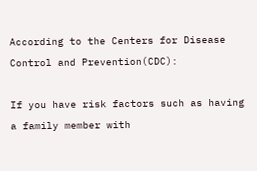According to the Centers for Disease Control and Prevention(CDC):

If you have risk factors such as having a family member with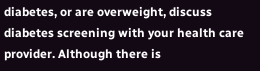diabetes, or are overweight, discuss diabetes screening with your health care provider. Although there is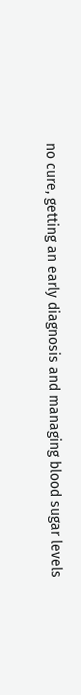no cure, getting an early diagnosis and managing blood sugar levels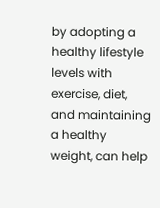by adopting a healthy lifestyle levels with exercise, diet, and maintaining a healthy weight, can help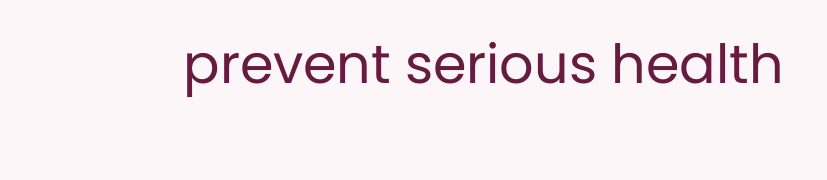prevent serious health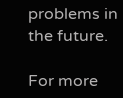problems in the future.

For more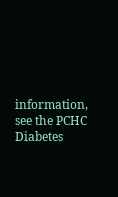information, see the PCHC Diabetes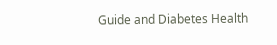Guide and Diabetes Health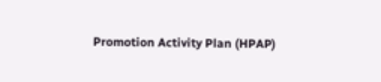Promotion Activity Plan (HPAP)